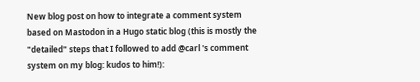New blog post on how to integrate a comment system based on Mastodon in a Hugo static blog (this is mostly the "detailed" steps that I followed to add @carl 's comment system on my blog: kudos to him!):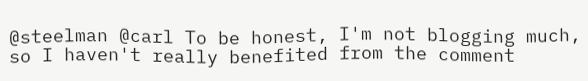@steelman @carl To be honest, I'm not blogging much, so I haven't really benefited from the comment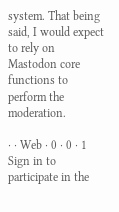system. That being said, I would expect to rely on Mastodon core functions to perform the moderation.

· · Web · 0 · 0 · 1
Sign in to participate in the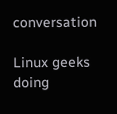conversation

Linux geeks doing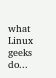what Linux geeks do...